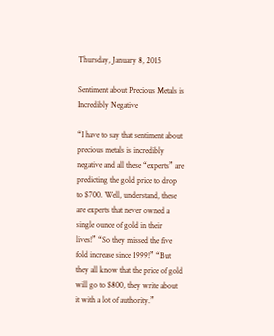Thursday, January 8, 2015

Sentiment about Precious Metals is Incredibly Negative

“I have to say that sentiment about precious metals is incredibly negative and all these “experts” are predicting the gold price to drop to $700. Well, understand, these are experts that never owned a single ounce of gold in their lives!” “So they missed the five fold increase since 1999!” “But they all know that the price of gold will go to $800, they write about it with a lot of authority.”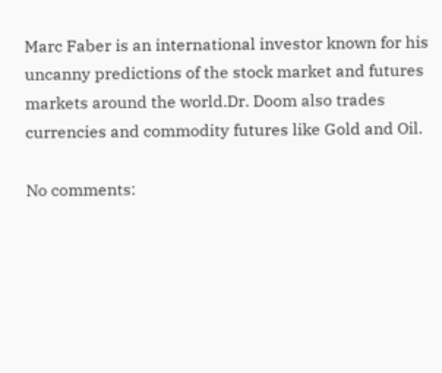Marc Faber is an international investor known for his uncanny predictions of the stock market and futures markets around the world.Dr. Doom also trades currencies and commodity futures like Gold and Oil.

No comments: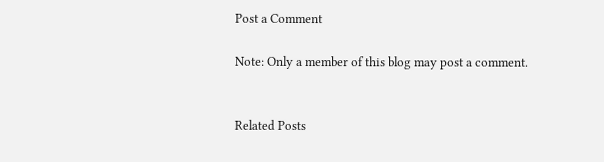Post a Comment

Note: Only a member of this blog may post a comment.


Related Posts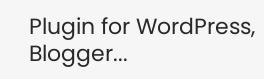Plugin for WordPress, Blogger...